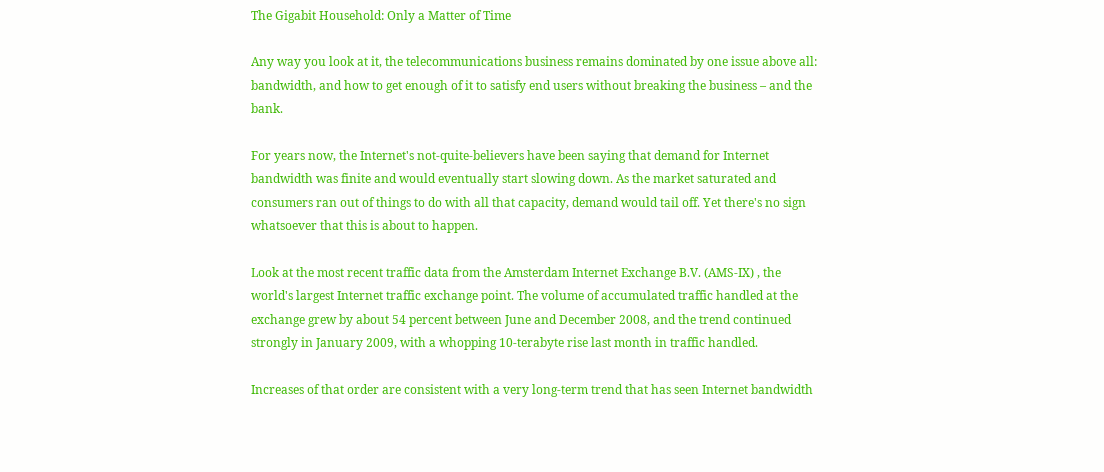The Gigabit Household: Only a Matter of Time

Any way you look at it, the telecommunications business remains dominated by one issue above all: bandwidth, and how to get enough of it to satisfy end users without breaking the business – and the bank.

For years now, the Internet's not-quite-believers have been saying that demand for Internet bandwidth was finite and would eventually start slowing down. As the market saturated and consumers ran out of things to do with all that capacity, demand would tail off. Yet there's no sign whatsoever that this is about to happen.

Look at the most recent traffic data from the Amsterdam Internet Exchange B.V. (AMS-IX) , the world's largest Internet traffic exchange point. The volume of accumulated traffic handled at the exchange grew by about 54 percent between June and December 2008, and the trend continued strongly in January 2009, with a whopping 10-terabyte rise last month in traffic handled.

Increases of that order are consistent with a very long-term trend that has seen Internet bandwidth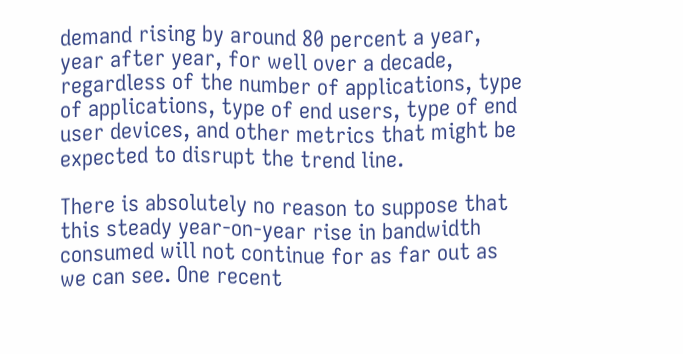demand rising by around 80 percent a year, year after year, for well over a decade, regardless of the number of applications, type of applications, type of end users, type of end user devices, and other metrics that might be expected to disrupt the trend line.

There is absolutely no reason to suppose that this steady year-on-year rise in bandwidth consumed will not continue for as far out as we can see. One recent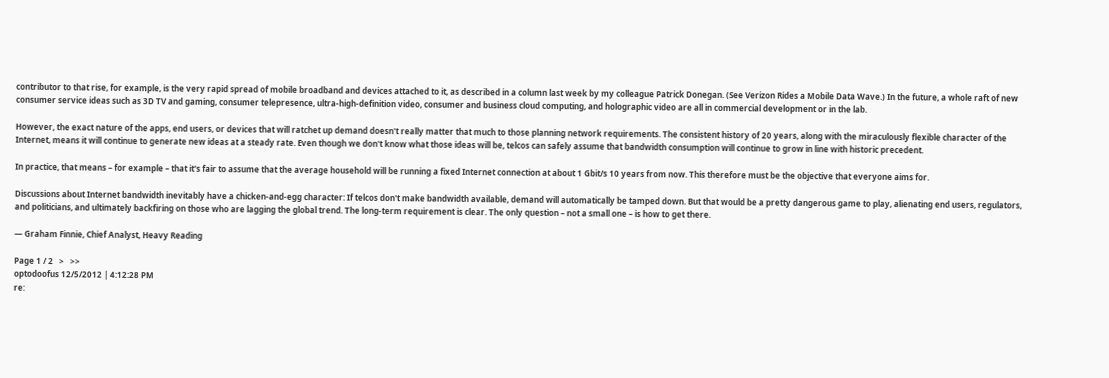contributor to that rise, for example, is the very rapid spread of mobile broadband and devices attached to it, as described in a column last week by my colleague Patrick Donegan. (See Verizon Rides a Mobile Data Wave.) In the future, a whole raft of new consumer service ideas such as 3D TV and gaming, consumer telepresence, ultra-high-definition video, consumer and business cloud computing, and holographic video are all in commercial development or in the lab.

However, the exact nature of the apps, end users, or devices that will ratchet up demand doesn't really matter that much to those planning network requirements. The consistent history of 20 years, along with the miraculously flexible character of the Internet, means it will continue to generate new ideas at a steady rate. Even though we don't know what those ideas will be, telcos can safely assume that bandwidth consumption will continue to grow in line with historic precedent.

In practice, that means – for example – that it's fair to assume that the average household will be running a fixed Internet connection at about 1 Gbit/s 10 years from now. This therefore must be the objective that everyone aims for.

Discussions about Internet bandwidth inevitably have a chicken-and-egg character: If telcos don't make bandwidth available, demand will automatically be tamped down. But that would be a pretty dangerous game to play, alienating end users, regulators, and politicians, and ultimately backfiring on those who are lagging the global trend. The long-term requirement is clear. The only question – not a small one – is how to get there.

— Graham Finnie, Chief Analyst, Heavy Reading

Page 1 / 2   >   >>
optodoofus 12/5/2012 | 4:12:28 PM
re: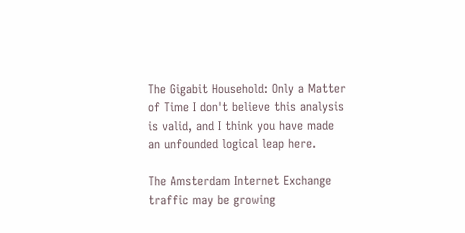The Gigabit Household: Only a Matter of Time I don't believe this analysis is valid, and I think you have made an unfounded logical leap here.

The Amsterdam Internet Exchange traffic may be growing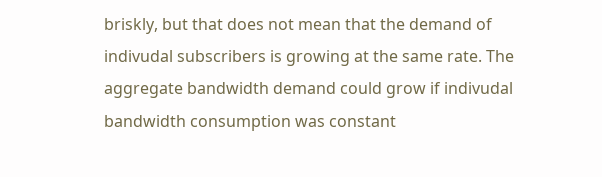briskly, but that does not mean that the demand of indivudal subscribers is growing at the same rate. The aggregate bandwidth demand could grow if indivudal bandwidth consumption was constant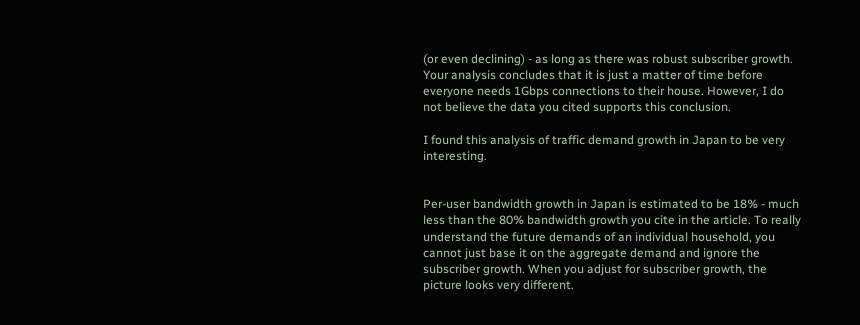(or even declining) - as long as there was robust subscriber growth. Your analysis concludes that it is just a matter of time before everyone needs 1Gbps connections to their house. However, I do not believe the data you cited supports this conclusion.

I found this analysis of traffic demand growth in Japan to be very interesting.


Per-user bandwidth growth in Japan is estimated to be 18% - much less than the 80% bandwidth growth you cite in the article. To really understand the future demands of an individual household, you cannot just base it on the aggregate demand and ignore the subscriber growth. When you adjust for subscriber growth, the picture looks very different.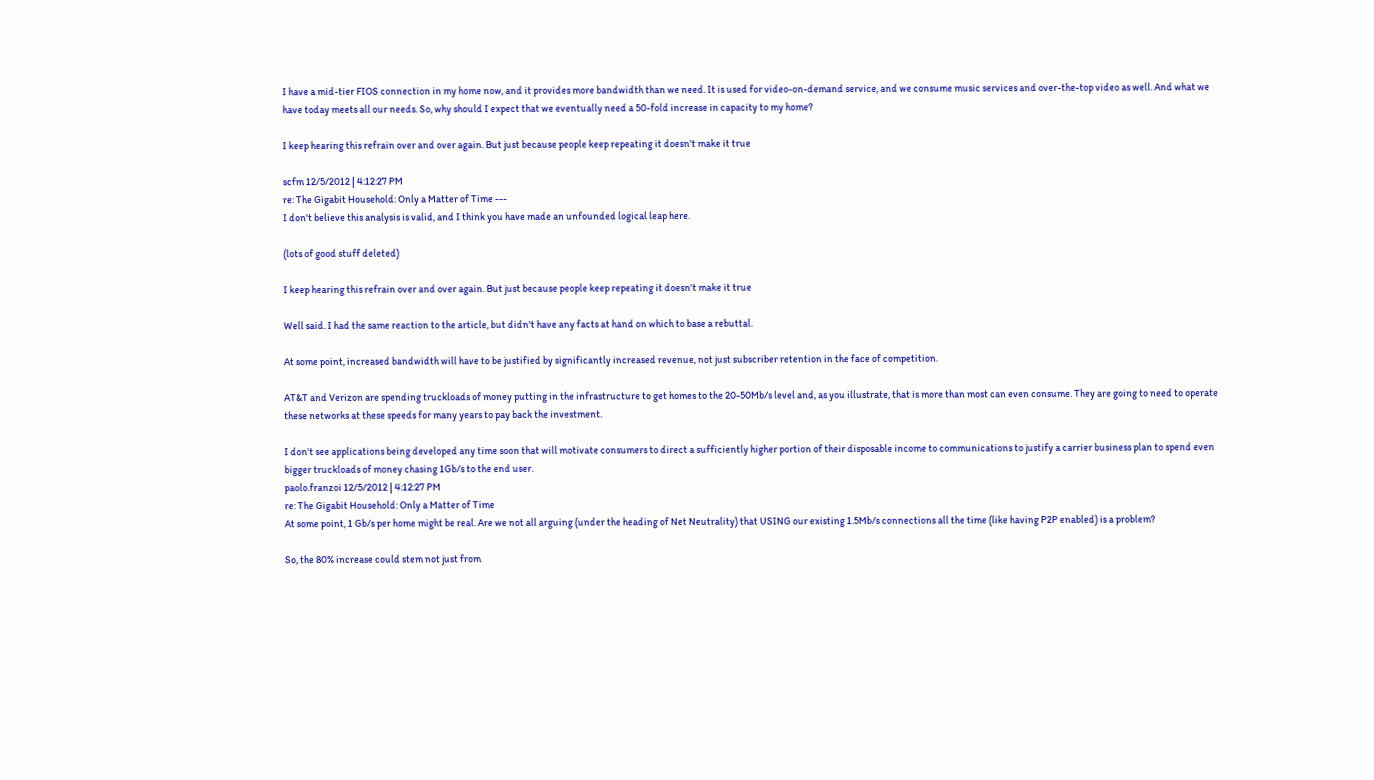I have a mid-tier FIOS connection in my home now, and it provides more bandwidth than we need. It is used for video-on-demand service, and we consume music services and over-the-top video as well. And what we have today meets all our needs. So, why should I expect that we eventually need a 50-fold increase in capacity to my home?

I keep hearing this refrain over and over again. But just because people keep repeating it doesn't make it true

scfm 12/5/2012 | 4:12:27 PM
re: The Gigabit Household: Only a Matter of Time ---
I don't believe this analysis is valid, and I think you have made an unfounded logical leap here.

(lots of good stuff deleted)

I keep hearing this refrain over and over again. But just because people keep repeating it doesn't make it true

Well said. I had the same reaction to the article, but didn't have any facts at hand on which to base a rebuttal.

At some point, increased bandwidth will have to be justified by significantly increased revenue, not just subscriber retention in the face of competition.

AT&T and Verizon are spending truckloads of money putting in the infrastructure to get homes to the 20-50Mb/s level and, as you illustrate, that is more than most can even consume. They are going to need to operate these networks at these speeds for many years to pay back the investment.

I don't see applications being developed any time soon that will motivate consumers to direct a sufficiently higher portion of their disposable income to communications to justify a carrier business plan to spend even bigger truckloads of money chasing 1Gb/s to the end user.
paolo.franzoi 12/5/2012 | 4:12:27 PM
re: The Gigabit Household: Only a Matter of Time
At some point, 1 Gb/s per home might be real. Are we not all arguing (under the heading of Net Neutrality) that USING our existing 1.5Mb/s connections all the time (like having P2P enabled) is a problem?

So, the 80% increase could stem not just from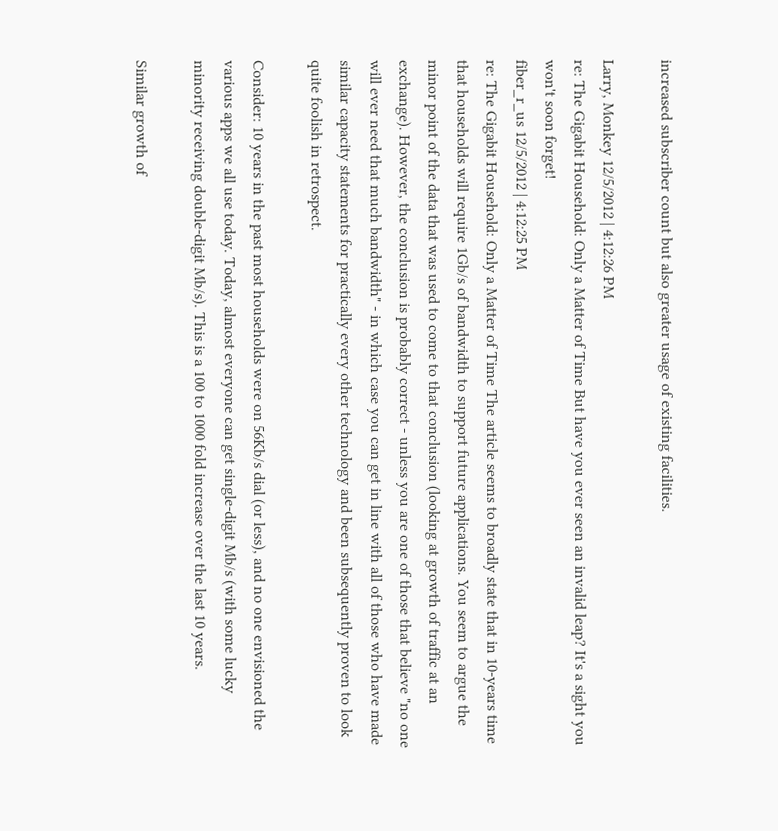increased subscriber count but also greater usage of existing facilities.

Larry, Monkey 12/5/2012 | 4:12:26 PM
re: The Gigabit Household: Only a Matter of Time But have you ever seen an invalid leap? It's a sight you won't soon forget!
fiber_r_us 12/5/2012 | 4:12:25 PM
re: The Gigabit Household: Only a Matter of Time The article seems to broadly state that in 10-years time that households will require 1Gb/s of bandwidth to support future applications. You seem to argue the minor point of the data that was used to come to that conclusion (looking at growth of traffic at an exchange). However, the conclusion is probably correct - unless you are one of those that believe "no one will ever need that much bandwidth" - in which case you can get in line with all of those who have made similar capacity statements for practically every other technology and been subsequently proven to look quite foolish in retrospect.

Consider: 10 years in the past most households were on 56Kb/s dial (or less), and no one envisioned the various apps we all use today. Today, almost everyone can get single-digit Mb/s (with some lucky minority receiving double-digit Mb/s). This is a 100 to 1000 fold increase over the last 10 years.

Similar growth of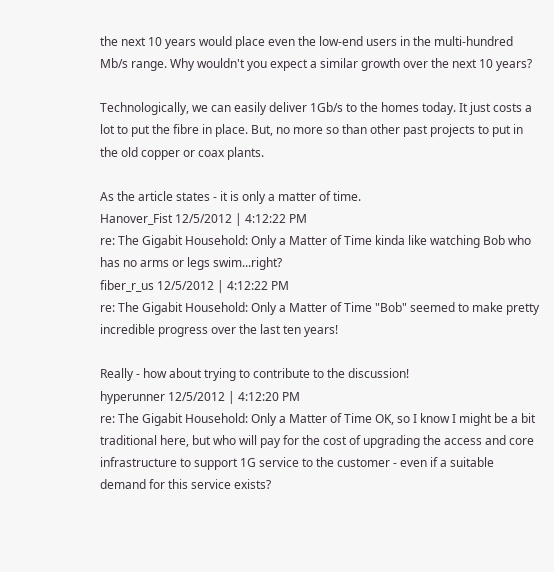the next 10 years would place even the low-end users in the multi-hundred Mb/s range. Why wouldn't you expect a similar growth over the next 10 years?

Technologically, we can easily deliver 1Gb/s to the homes today. It just costs a lot to put the fibre in place. But, no more so than other past projects to put in the old copper or coax plants.

As the article states - it is only a matter of time.
Hanover_Fist 12/5/2012 | 4:12:22 PM
re: The Gigabit Household: Only a Matter of Time kinda like watching Bob who has no arms or legs swim...right?
fiber_r_us 12/5/2012 | 4:12:22 PM
re: The Gigabit Household: Only a Matter of Time "Bob" seemed to make pretty incredible progress over the last ten years!

Really - how about trying to contribute to the discussion!
hyperunner 12/5/2012 | 4:12:20 PM
re: The Gigabit Household: Only a Matter of Time OK, so I know I might be a bit traditional here, but who will pay for the cost of upgrading the access and core infrastructure to support 1G service to the customer - even if a suitable demand for this service exists?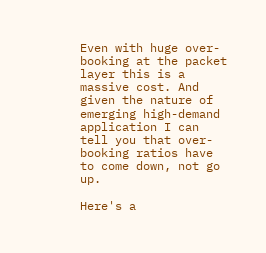Even with huge over-booking at the packet layer this is a massive cost. And given the nature of emerging high-demand application I can tell you that over-booking ratios have to come down, not go up.

Here's a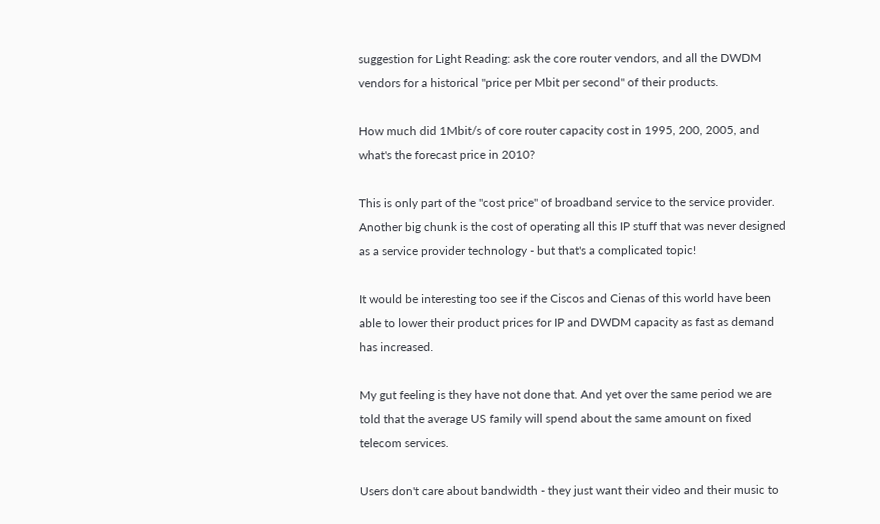suggestion for Light Reading: ask the core router vendors, and all the DWDM vendors for a historical "price per Mbit per second" of their products.

How much did 1Mbit/s of core router capacity cost in 1995, 200, 2005, and what's the forecast price in 2010?

This is only part of the "cost price" of broadband service to the service provider. Another big chunk is the cost of operating all this IP stuff that was never designed as a service provider technology - but that's a complicated topic!

It would be interesting too see if the Ciscos and Cienas of this world have been able to lower their product prices for IP and DWDM capacity as fast as demand has increased.

My gut feeling is they have not done that. And yet over the same period we are told that the average US family will spend about the same amount on fixed telecom services.

Users don't care about bandwidth - they just want their video and their music to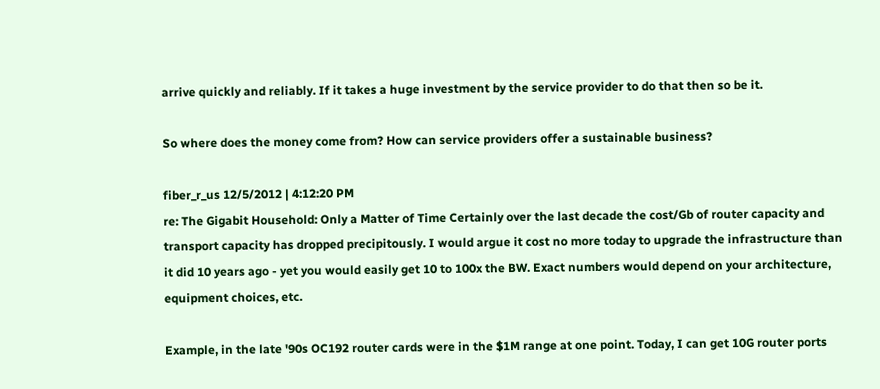arrive quickly and reliably. If it takes a huge investment by the service provider to do that then so be it.

So where does the money come from? How can service providers offer a sustainable business?

fiber_r_us 12/5/2012 | 4:12:20 PM
re: The Gigabit Household: Only a Matter of Time Certainly over the last decade the cost/Gb of router capacity and transport capacity has dropped precipitously. I would argue it cost no more today to upgrade the infrastructure than it did 10 years ago - yet you would easily get 10 to 100x the BW. Exact numbers would depend on your architecture, equipment choices, etc.

Example, in the late '90s OC192 router cards were in the $1M range at one point. Today, I can get 10G router ports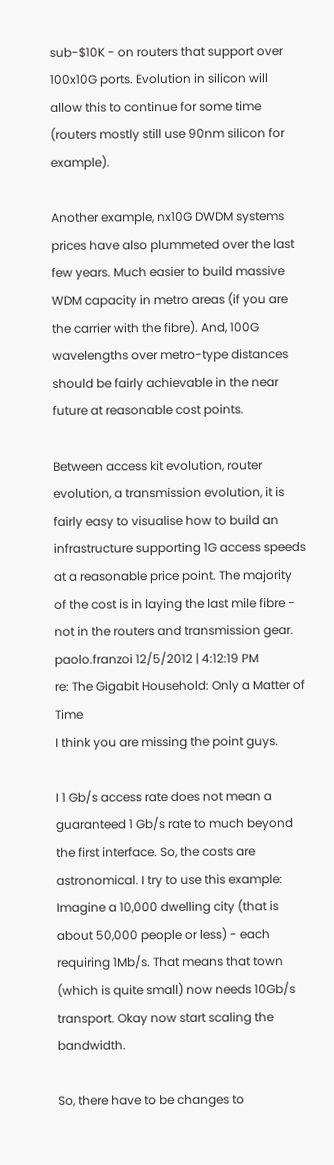sub-$10K - on routers that support over 100x10G ports. Evolution in silicon will allow this to continue for some time (routers mostly still use 90nm silicon for example).

Another example, nx10G DWDM systems prices have also plummeted over the last few years. Much easier to build massive WDM capacity in metro areas (if you are the carrier with the fibre). And, 100G wavelengths over metro-type distances should be fairly achievable in the near future at reasonable cost points.

Between access kit evolution, router evolution, a transmission evolution, it is fairly easy to visualise how to build an infrastructure supporting 1G access speeds at a reasonable price point. The majority of the cost is in laying the last mile fibre - not in the routers and transmission gear.
paolo.franzoi 12/5/2012 | 4:12:19 PM
re: The Gigabit Household: Only a Matter of Time
I think you are missing the point guys.

I 1 Gb/s access rate does not mean a guaranteed 1 Gb/s rate to much beyond the first interface. So, the costs are astronomical. I try to use this example: Imagine a 10,000 dwelling city (that is about 50,000 people or less) - each requiring 1Mb/s. That means that town (which is quite small) now needs 10Gb/s transport. Okay now start scaling the bandwidth.

So, there have to be changes to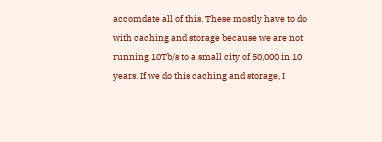accomdate all of this. These mostly have to do with caching and storage because we are not running 10Tb/s to a small city of 50,000 in 10 years. If we do this caching and storage, I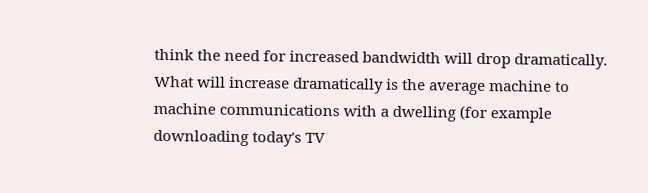think the need for increased bandwidth will drop dramatically. What will increase dramatically is the average machine to machine communications with a dwelling (for example downloading today's TV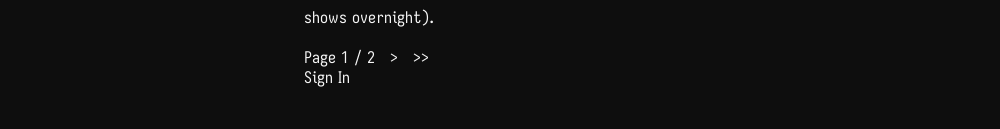shows overnight).

Page 1 / 2   >   >>
Sign In